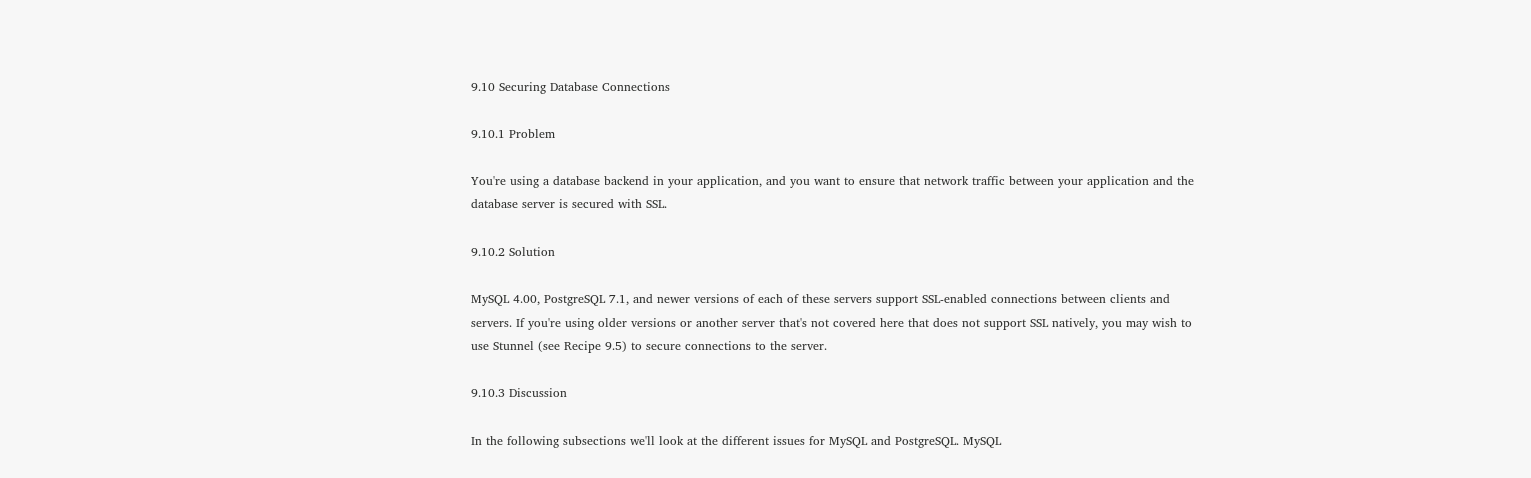9.10 Securing Database Connections

9.10.1 Problem

You're using a database backend in your application, and you want to ensure that network traffic between your application and the database server is secured with SSL.

9.10.2 Solution

MySQL 4.00, PostgreSQL 7.1, and newer versions of each of these servers support SSL-enabled connections between clients and servers. If you're using older versions or another server that's not covered here that does not support SSL natively, you may wish to use Stunnel (see Recipe 9.5) to secure connections to the server.

9.10.3 Discussion

In the following subsections we'll look at the different issues for MySQL and PostgreSQL. MySQL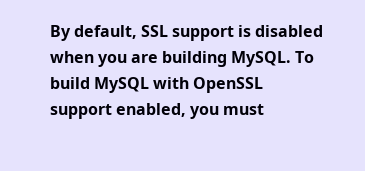By default, SSL support is disabled when you are building MySQL. To build MySQL with OpenSSL support enabled, you must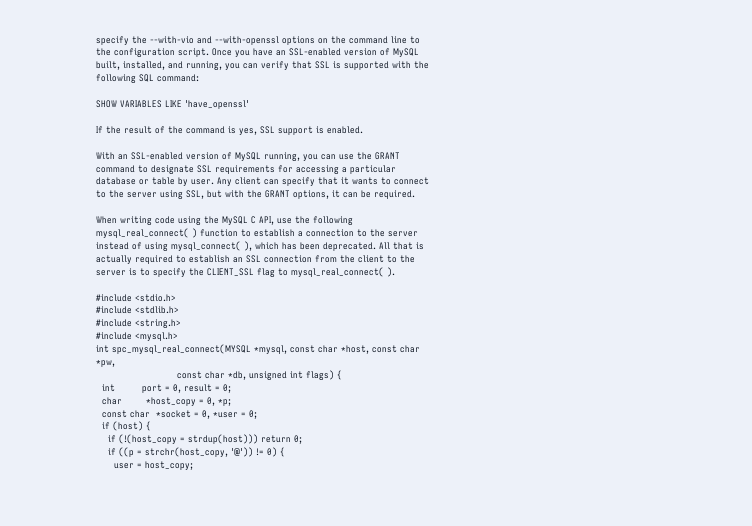specify the --with-vio and --with-openssl options on the command line to the configuration script. Once you have an SSL-enabled version of MySQL built, installed, and running, you can verify that SSL is supported with the following SQL command:

SHOW VARIABLES LIKE 'have_openssl'

If the result of the command is yes, SSL support is enabled.

With an SSL-enabled version of MySQL running, you can use the GRANT command to designate SSL requirements for accessing a particular database or table by user. Any client can specify that it wants to connect to the server using SSL, but with the GRANT options, it can be required.

When writing code using the MySQL C API, use the following mysql_real_connect( ) function to establish a connection to the server instead of using mysql_connect( ), which has been deprecated. All that is actually required to establish an SSL connection from the client to the server is to specify the CLIENT_SSL flag to mysql_real_connect( ).

#include <stdio.h>
#include <stdlib.h>
#include <string.h>
#include <mysql.h>
int spc_mysql_real_connect(MYSQL *mysql, const char *host, const char *pw,
                           const char *db, unsigned int flags) {
  int         port = 0, result = 0;
  char        *host_copy = 0, *p;
  const char  *socket = 0, *user = 0;
  if (host) {
    if (!(host_copy = strdup(host))) return 0;
    if ((p = strchr(host_copy, '@')) != 0) {
      user = host_copy;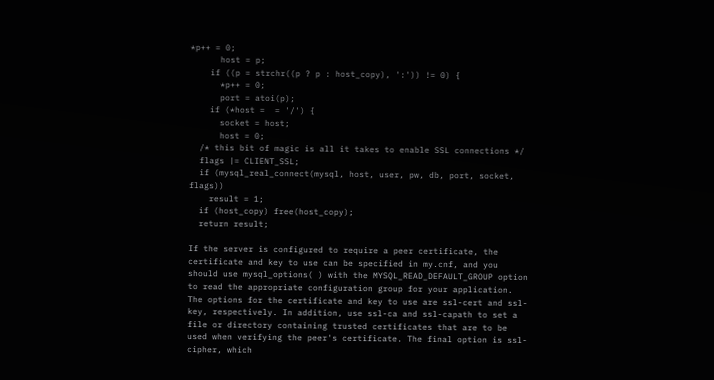*p++ = 0;
      host = p;
    if ((p = strchr((p ? p : host_copy), ':')) != 0) {
      *p++ = 0;
      port = atoi(p);
    if (*host =  = '/') {
      socket = host;
      host = 0;
  /* this bit of magic is all it takes to enable SSL connections */
  flags |= CLIENT_SSL;
  if (mysql_real_connect(mysql, host, user, pw, db, port, socket, flags))
    result = 1;
  if (host_copy) free(host_copy);
  return result;

If the server is configured to require a peer certificate, the certificate and key to use can be specified in my.cnf, and you should use mysql_options( ) with the MYSQL_READ_DEFAULT_GROUP option to read the appropriate configuration group for your application. The options for the certificate and key to use are ssl-cert and ssl-key, respectively. In addition, use ssl-ca and ssl-capath to set a file or directory containing trusted certificates that are to be used when verifying the peer's certificate. The final option is ssl-cipher, which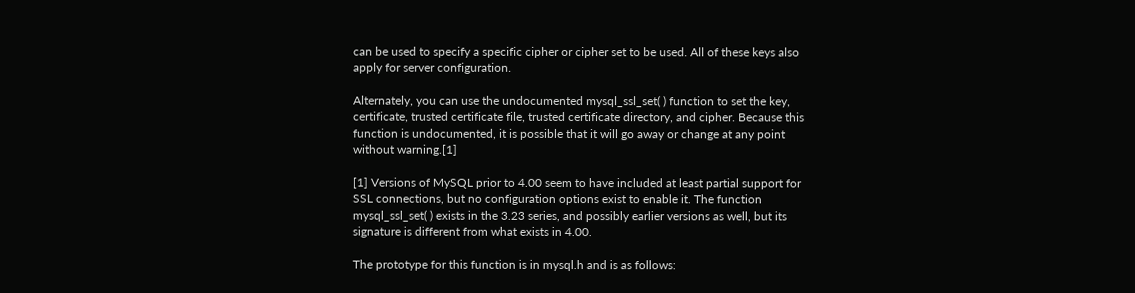can be used to specify a specific cipher or cipher set to be used. All of these keys also apply for server configuration.

Alternately, you can use the undocumented mysql_ssl_set( ) function to set the key, certificate, trusted certificate file, trusted certificate directory, and cipher. Because this function is undocumented, it is possible that it will go away or change at any point without warning.[1]

[1] Versions of MySQL prior to 4.00 seem to have included at least partial support for SSL connections, but no configuration options exist to enable it. The function mysql_ssl_set( ) exists in the 3.23 series, and possibly earlier versions as well, but its signature is different from what exists in 4.00.

The prototype for this function is in mysql.h and is as follows: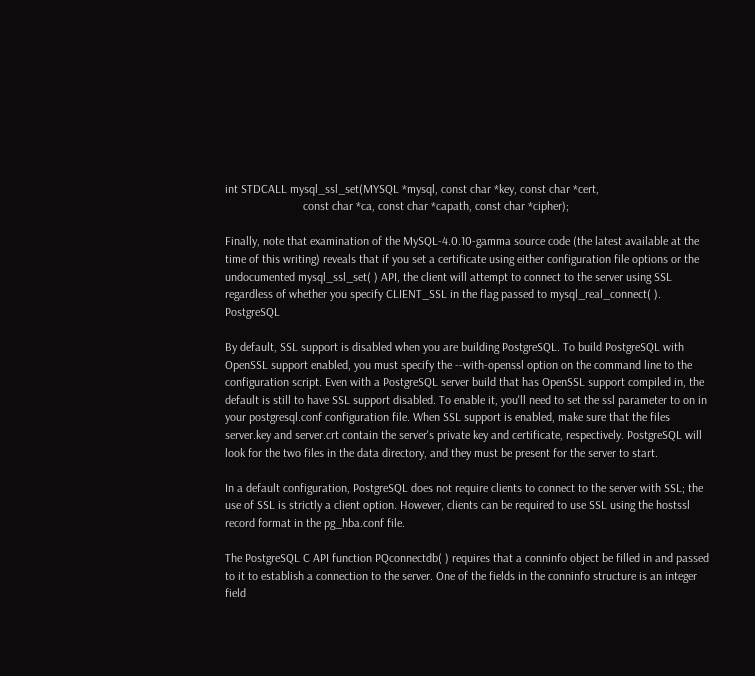int STDCALL mysql_ssl_set(MYSQL *mysql, const char *key, const char *cert,
                          const char *ca, const char *capath, const char *cipher);

Finally, note that examination of the MySQL-4.0.10-gamma source code (the latest available at the time of this writing) reveals that if you set a certificate using either configuration file options or the undocumented mysql_ssl_set( ) API, the client will attempt to connect to the server using SSL regardless of whether you specify CLIENT_SSL in the flag passed to mysql_real_connect( ). PostgreSQL

By default, SSL support is disabled when you are building PostgreSQL. To build PostgreSQL with OpenSSL support enabled, you must specify the --with-openssl option on the command line to the configuration script. Even with a PostgreSQL server build that has OpenSSL support compiled in, the default is still to have SSL support disabled. To enable it, you'll need to set the ssl parameter to on in your postgresql.conf configuration file. When SSL support is enabled, make sure that the files server.key and server.crt contain the server's private key and certificate, respectively. PostgreSQL will look for the two files in the data directory, and they must be present for the server to start.

In a default configuration, PostgreSQL does not require clients to connect to the server with SSL; the use of SSL is strictly a client option. However, clients can be required to use SSL using the hostssl record format in the pg_hba.conf file.

The PostgreSQL C API function PQconnectdb( ) requires that a conninfo object be filled in and passed to it to establish a connection to the server. One of the fields in the conninfo structure is an integer field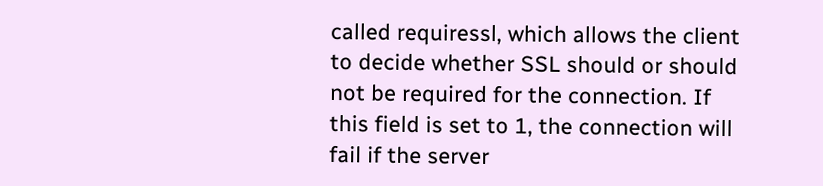called requiressl, which allows the client to decide whether SSL should or should not be required for the connection. If this field is set to 1, the connection will fail if the server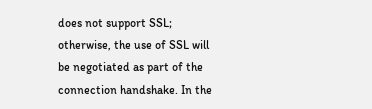does not support SSL; otherwise, the use of SSL will be negotiated as part of the connection handshake. In the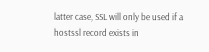latter case, SSL will only be used if a hostssl record exists in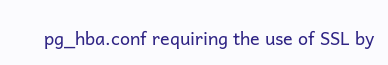pg_hba.conf requiring the use of SSL by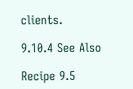clients.

9.10.4 See Also

Recipe 9.5